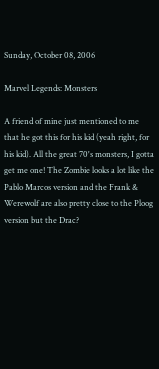Sunday, October 08, 2006

Marvel Legends: Monsters

A friend of mine just mentioned to me that he got this for his kid (yeah right, for his kid). All the great 70's monsters, I gotta get me one! The Zombie looks a lot like the Pablo Marcos version and the Frank & Werewolf are also pretty close to the Ploog version but the Drac?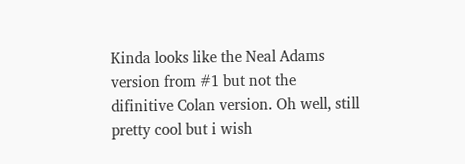Kinda looks like the Neal Adams version from #1 but not the difinitive Colan version. Oh well, still pretty cool but i wish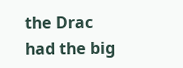the Drac had the big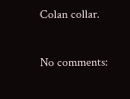Colan collar.

No comments: